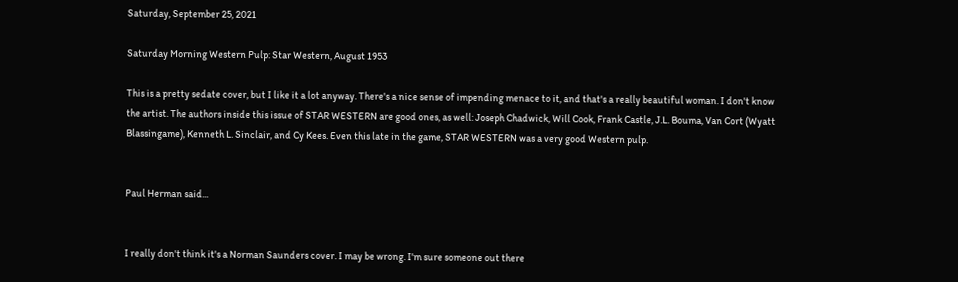Saturday, September 25, 2021

Saturday Morning Western Pulp: Star Western, August 1953

This is a pretty sedate cover, but I like it a lot anyway. There's a nice sense of impending menace to it, and that's a really beautiful woman. I don't know the artist. The authors inside this issue of STAR WESTERN are good ones, as well: Joseph Chadwick, Will Cook, Frank Castle, J.L. Bouma, Van Cort (Wyatt Blassingame), Kenneth L. Sinclair, and Cy Kees. Even this late in the game, STAR WESTERN was a very good Western pulp.


Paul Herman said...


I really don't think it's a Norman Saunders cover. I may be wrong. I'm sure someone out there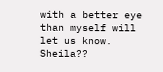with a better eye than myself will let us know. Sheila??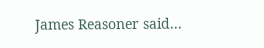James Reasoner said...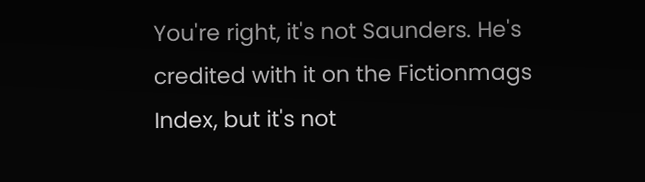You're right, it's not Saunders. He's credited with it on the Fictionmags Index, but it's not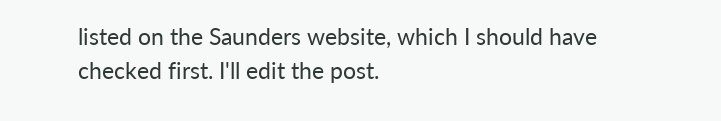listed on the Saunders website, which I should have checked first. I'll edit the post.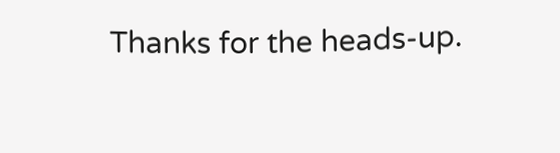Thanks for the heads-up.